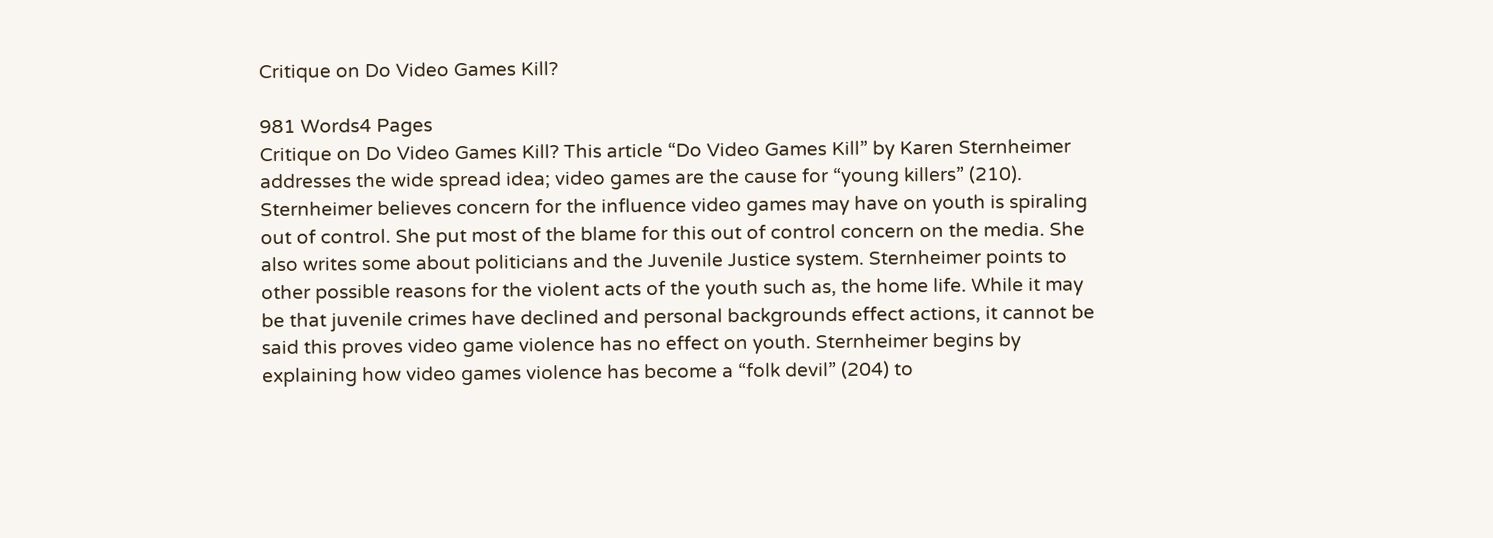Critique on Do Video Games Kill?

981 Words4 Pages
Critique on Do Video Games Kill? This article “Do Video Games Kill” by Karen Sternheimer addresses the wide spread idea; video games are the cause for “young killers” (210). Sternheimer believes concern for the influence video games may have on youth is spiraling out of control. She put most of the blame for this out of control concern on the media. She also writes some about politicians and the Juvenile Justice system. Sternheimer points to other possible reasons for the violent acts of the youth such as, the home life. While it may be that juvenile crimes have declined and personal backgrounds effect actions, it cannot be said this proves video game violence has no effect on youth. Sternheimer begins by explaining how video games violence has become a “folk devil” (204) to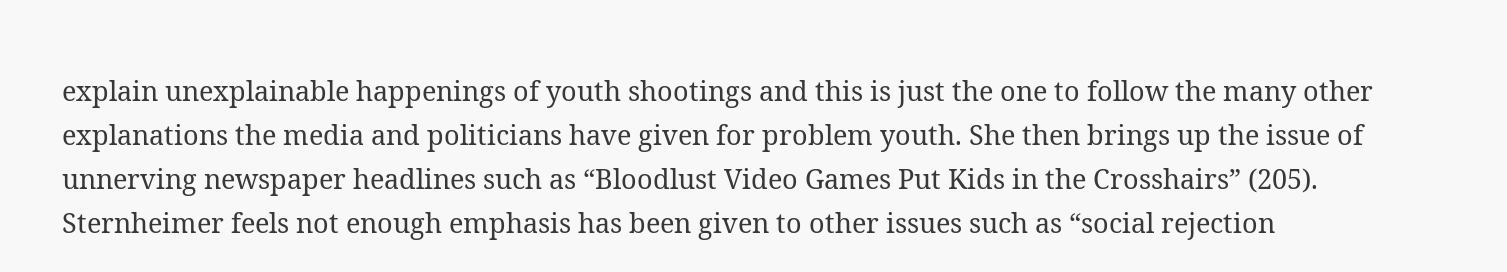explain unexplainable happenings of youth shootings and this is just the one to follow the many other explanations the media and politicians have given for problem youth. She then brings up the issue of unnerving newspaper headlines such as “Bloodlust Video Games Put Kids in the Crosshairs” (205). Sternheimer feels not enough emphasis has been given to other issues such as “social rejection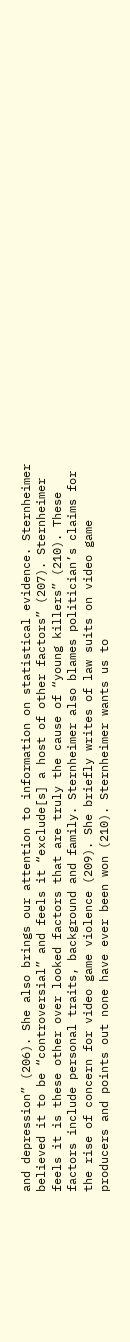and depression” (206). She also brings our attention to information on statistical evidence. Sternheimer believed it to be “controversial” and feels it “exclude[s] a host of other factors” (207). Sternheimer feels it is these other over looked factors that are truly the cause of “young killers” (210). These factors include personal traits, background and family. Sternheimer also blames politician’s claims for the rise of concern for video game violence (209). She briefly writes of law suits on video game producers and points out none have ever been won (210). Sternheimer wants us to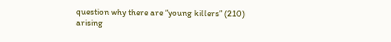question why there are “young killers” (210) arising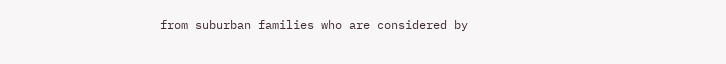from suburban families who are considered by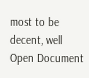most to be decent, well
Open Document